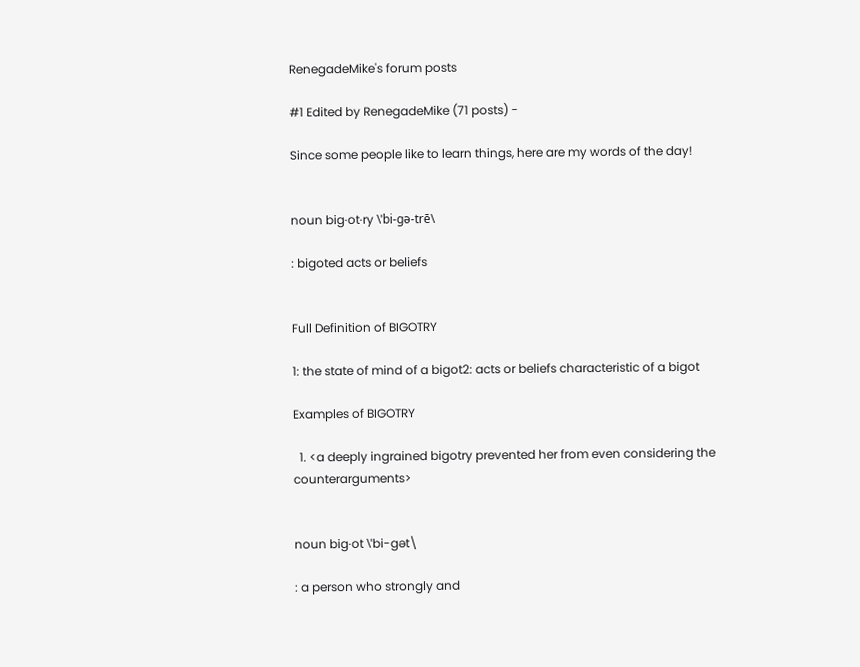RenegadeMike's forum posts

#1 Edited by RenegadeMike (71 posts) -

Since some people like to learn things, here are my words of the day!


noun big·ot·ry \ˈbi-gə-trē\

: bigoted acts or beliefs


Full Definition of BIGOTRY

1: the state of mind of a bigot2: acts or beliefs characteristic of a bigot

Examples of BIGOTRY

  1. <a deeply ingrained bigotry prevented her from even considering the counterarguments>


noun big·ot \ˈbi-gət\

: a person who strongly and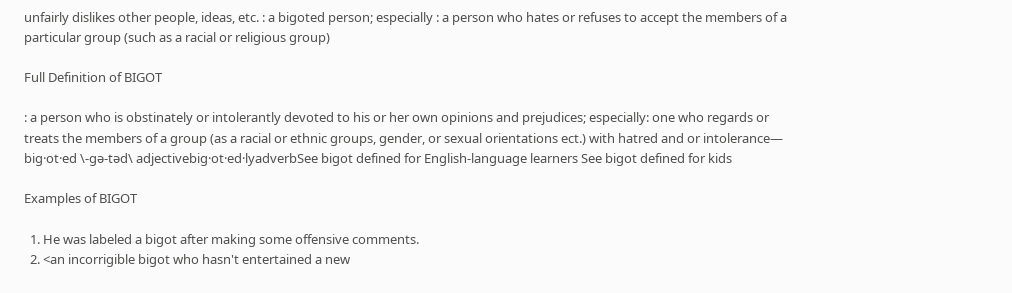unfairly dislikes other people, ideas, etc. : a bigoted person; especially : a person who hates or refuses to accept the members of a particular group (such as a racial or religious group)

Full Definition of BIGOT

: a person who is obstinately or intolerantly devoted to his or her own opinions and prejudices; especially: one who regards or treats the members of a group (as a racial or ethnic groups, gender, or sexual orientations ect.) with hatred and or intolerance— big·ot·ed \-gə-təd\ adjectivebig·ot·ed·lyadverbSee bigot defined for English-language learners See bigot defined for kids

Examples of BIGOT

  1. He was labeled a bigot after making some offensive comments.
  2. <an incorrigible bigot who hasn't entertained a new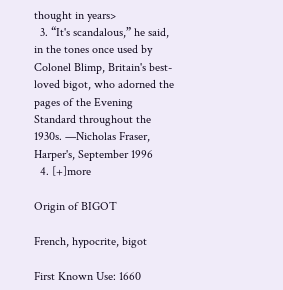thought in years>
  3. “It's scandalous,” he said, in the tones once used by Colonel Blimp, Britain's best-loved bigot, who adorned the pages of the Evening Standard throughout the 1930s. —Nicholas Fraser, Harper's, September 1996
  4. [+]more

Origin of BIGOT

French, hypocrite, bigot

First Known Use: 1660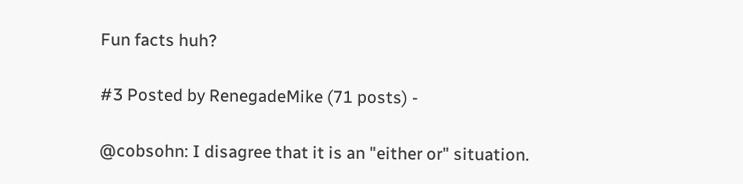Fun facts huh?

#3 Posted by RenegadeMike (71 posts) -

@cobsohn: I disagree that it is an "either or" situation.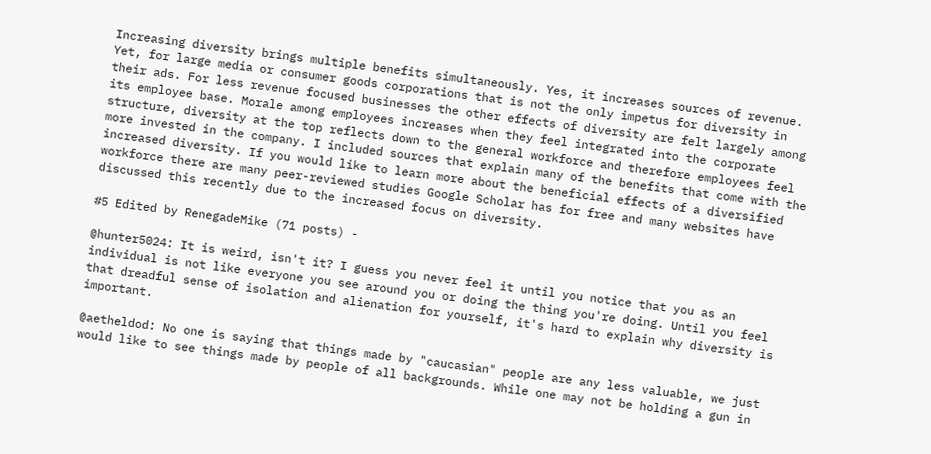Increasing diversity brings multiple benefits simultaneously. Yes, it increases sources of revenue. Yet, for large media or consumer goods corporations that is not the only impetus for diversity in their ads. For less revenue focused businesses the other effects of diversity are felt largely among its employee base. Morale among employees increases when they feel integrated into the corporate structure, diversity at the top reflects down to the general workforce and therefore employees feel more invested in the company. I included sources that explain many of the benefits that come with the increased diversity. If you would like to learn more about the beneficial effects of a diversified workforce there are many peer-reviewed studies Google Scholar has for free and many websites have discussed this recently due to the increased focus on diversity.

#5 Edited by RenegadeMike (71 posts) -

@hunter5024: It is weird, isn't it? I guess you never feel it until you notice that you as an individual is not like everyone you see around you or doing the thing you're doing. Until you feel that dreadful sense of isolation and alienation for yourself, it's hard to explain why diversity is important.

@aetheldod: No one is saying that things made by "caucasian" people are any less valuable, we just would like to see things made by people of all backgrounds. While one may not be holding a gun in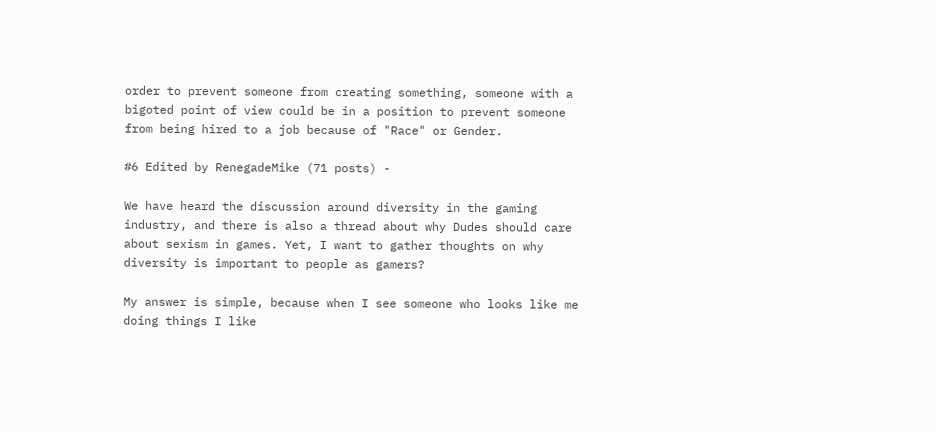order to prevent someone from creating something, someone with a bigoted point of view could be in a position to prevent someone from being hired to a job because of "Race" or Gender.

#6 Edited by RenegadeMike (71 posts) -

We have heard the discussion around diversity in the gaming industry, and there is also a thread about why Dudes should care about sexism in games. Yet, I want to gather thoughts on why diversity is important to people as gamers?

My answer is simple, because when I see someone who looks like me doing things I like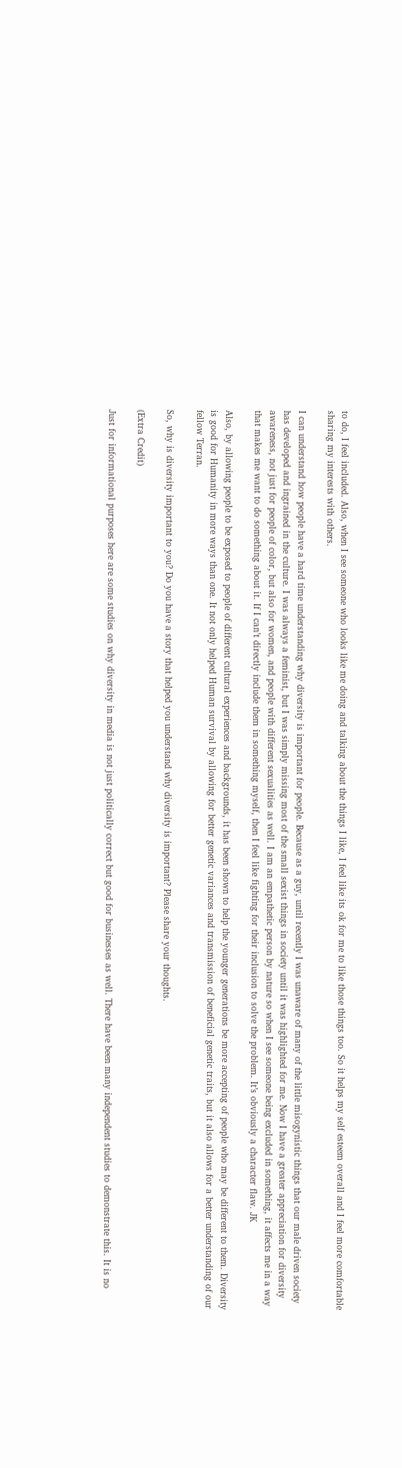to do, I feel included. Also, when I see someone who looks like me doing and talking about the things I like, I feel like its ok for me to like those things too. So it helps my self esteem overall and I feel more comfortable sharing my interests with others.

I can understand how people have a hard time understanding why diversity is important for people. Because as a guy, until recently I was unaware of many of the little misogynistic things that our male driven society has developed and ingrained in the culture. I was always a feminist, but I was simply missing most of the small sexist things in society until it was highlighted for me. Now I have a greater appreciation for diversity awareness, not just for people of color, but also for women, and people with different sexualities as well. I am an empathetic person by nature so when I see someone being excluded in something, it affects me in a way that makes me want to do something about it. If I can’t directly include them in something myself, then I feel like fighting for their inclusion to solve the problem. It’s obviously a character flaw. JK

Also, by allowing people to be exposed to people of different cultural experiences and backgrounds, it has been shown to help the younger generations be more accepting of people who may be different to them. Diversity is good for Humanity in more ways than one. It not only helped Human survival by allowing for better genetic variances and transmission of beneficial genetic traits, but it also allows for a better understanding of our fellow Terran.

So, why is diversity important to you? Do you have a story that helped you understand why diversity is important? Please share your thoughts.

(Extra Credit)

Just for informational purposes here are some studies on why diversity in media is not just politically correct but good for businesses as well. There have been many independent studies to demonstrate this. It is no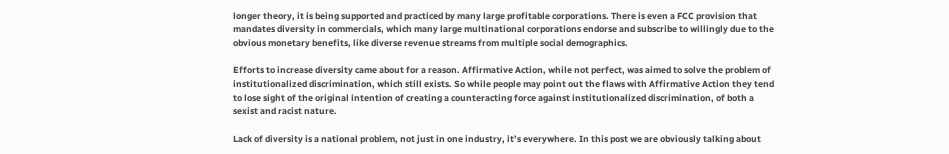longer theory, it is being supported and practiced by many large profitable corporations. There is even a FCC provision that mandates diversity in commercials, which many large multinational corporations endorse and subscribe to willingly due to the obvious monetary benefits, like diverse revenue streams from multiple social demographics.

Efforts to increase diversity came about for a reason. Affirmative Action, while not perfect, was aimed to solve the problem of institutionalized discrimination, which still exists. So while people may point out the flaws with Affirmative Action they tend to lose sight of the original intention of creating a counteracting force against institutionalized discrimination, of both a sexist and racist nature.

Lack of diversity is a national problem, not just in one industry, it’s everywhere. In this post we are obviously talking about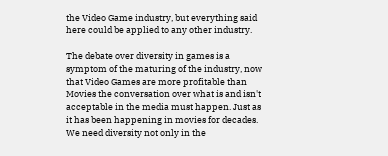the Video Game industry, but everything said here could be applied to any other industry.

The debate over diversity in games is a symptom of the maturing of the industry, now that Video Games are more profitable than Movies the conversation over what is and isn't acceptable in the media must happen. Just as it has been happening in movies for decades. We need diversity not only in the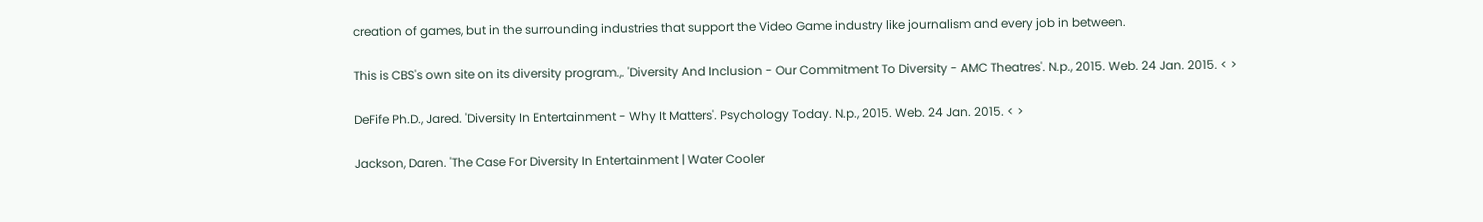creation of games, but in the surrounding industries that support the Video Game industry like journalism and every job in between.

This is CBS's own site on its diversity program.,. 'Diversity And Inclusion - Our Commitment To Diversity - AMC Theatres'. N.p., 2015. Web. 24 Jan. 2015. < >

DeFife Ph.D., Jared. 'Diversity In Entertainment - Why It Matters'. Psychology Today. N.p., 2015. Web. 24 Jan. 2015. < >

Jackson, Daren. 'The Case For Diversity In Entertainment | Water Cooler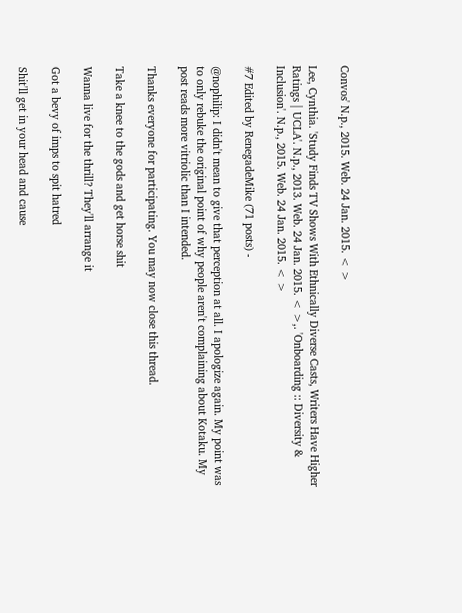Convos' N.p., 2015. Web. 24 Jan. 2015. < >

Lee, Cynthia. 'Study Finds TV Shows With Ethnically Diverse Casts, Writers Have Higher Ratings | UCLA'. N.p., 2013. Web. 24 Jan. 2015. < >,. 'Onboarding :: Diversity & Inclusion'. N.p., 2015. Web. 24 Jan. 2015. < >

#7 Edited by RenegadeMike (71 posts) -

@nophilip: I didn't mean to give that perception at all. I apologize again. My point was to only rebuke the original point of why people aren't complaining about Kotaku. My post reads more vitriolic than I intended.

Thanks everyone for participating. You may now close this thread.

Take a knee to the gods and get horse shit

Wanna live for the thrill? They'll arrange it

Got a bevy of imps to spit hatred

Shit'll get in your head and cause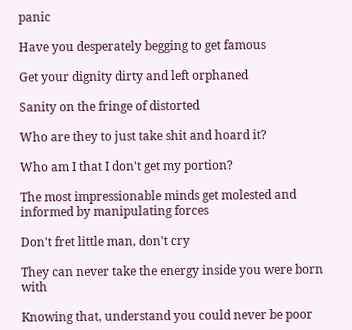panic

Have you desperately begging to get famous

Get your dignity dirty and left orphaned

Sanity on the fringe of distorted

Who are they to just take shit and hoard it?

Who am I that I don't get my portion?

The most impressionable minds get molested and informed by manipulating forces

Don't fret little man, don't cry

They can never take the energy inside you were born with

Knowing that, understand you could never be poor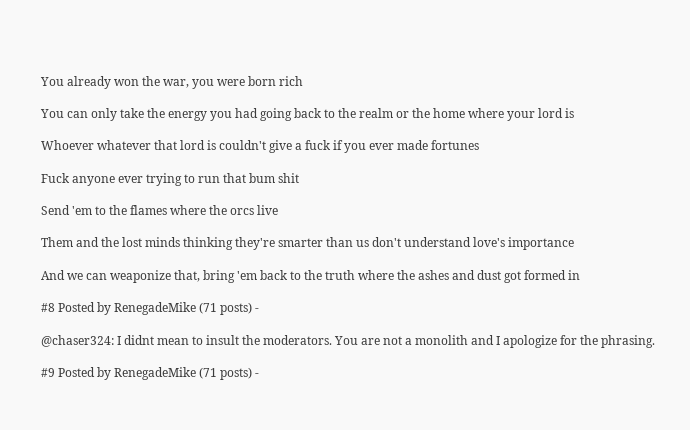You already won the war, you were born rich

You can only take the energy you had going back to the realm or the home where your lord is

Whoever whatever that lord is couldn't give a fuck if you ever made fortunes

Fuck anyone ever trying to run that bum shit

Send 'em to the flames where the orcs live

Them and the lost minds thinking they're smarter than us don't understand love's importance

And we can weaponize that, bring 'em back to the truth where the ashes and dust got formed in

#8 Posted by RenegadeMike (71 posts) -

@chaser324: I didnt mean to insult the moderators. You are not a monolith and I apologize for the phrasing.

#9 Posted by RenegadeMike (71 posts) -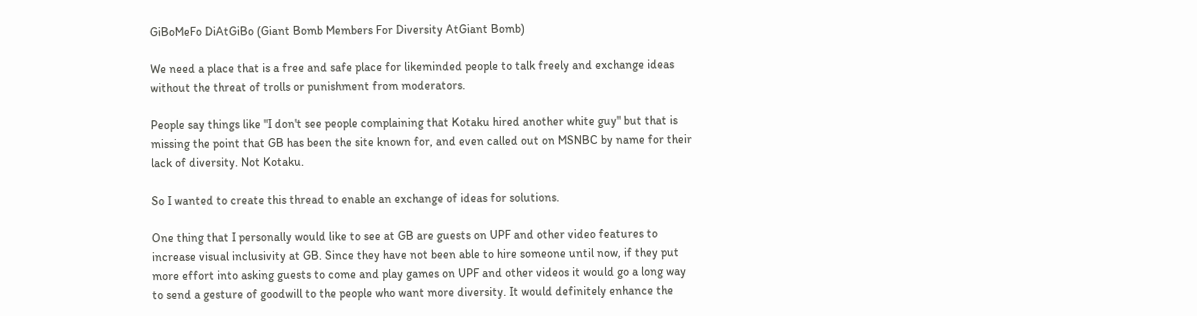GiBoMeFo DiAtGiBo (Giant Bomb Members For Diversity AtGiant Bomb)

We need a place that is a free and safe place for likeminded people to talk freely and exchange ideas without the threat of trolls or punishment from moderators.

People say things like "I don't see people complaining that Kotaku hired another white guy" but that is missing the point that GB has been the site known for, and even called out on MSNBC by name for their lack of diversity. Not Kotaku.

So I wanted to create this thread to enable an exchange of ideas for solutions.

One thing that I personally would like to see at GB are guests on UPF and other video features to increase visual inclusivity at GB. Since they have not been able to hire someone until now, if they put more effort into asking guests to come and play games on UPF and other videos it would go a long way to send a gesture of goodwill to the people who want more diversity. It would definitely enhance the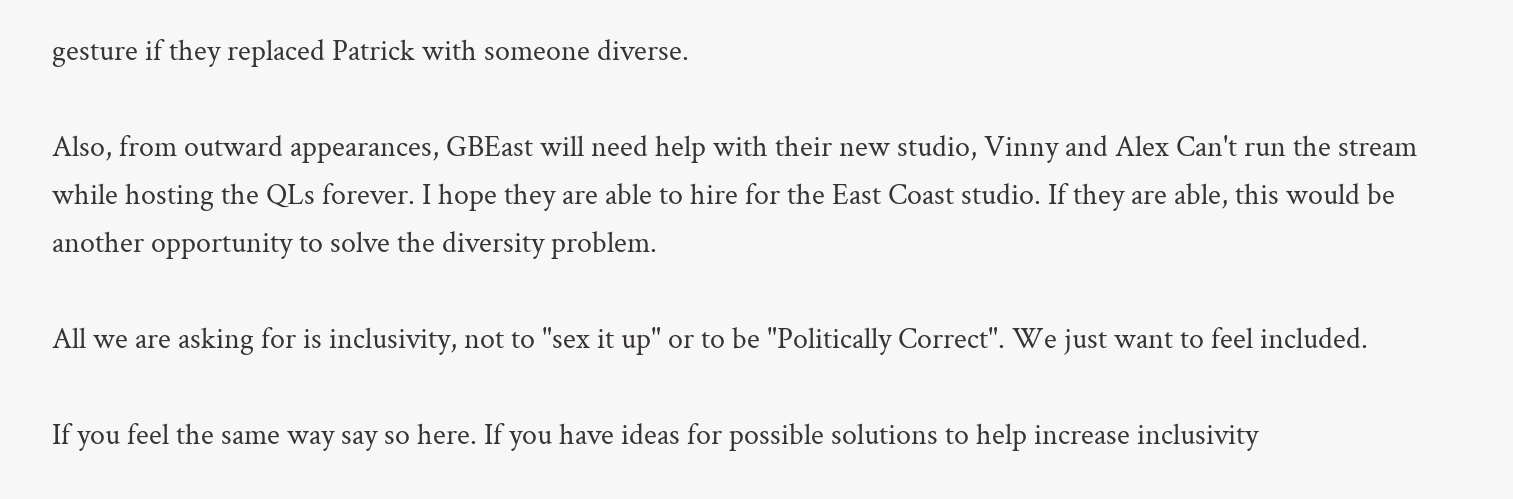gesture if they replaced Patrick with someone diverse.

Also, from outward appearances, GBEast will need help with their new studio, Vinny and Alex Can't run the stream while hosting the QLs forever. I hope they are able to hire for the East Coast studio. If they are able, this would be another opportunity to solve the diversity problem.

All we are asking for is inclusivity, not to "sex it up" or to be "Politically Correct". We just want to feel included.

If you feel the same way say so here. If you have ideas for possible solutions to help increase inclusivity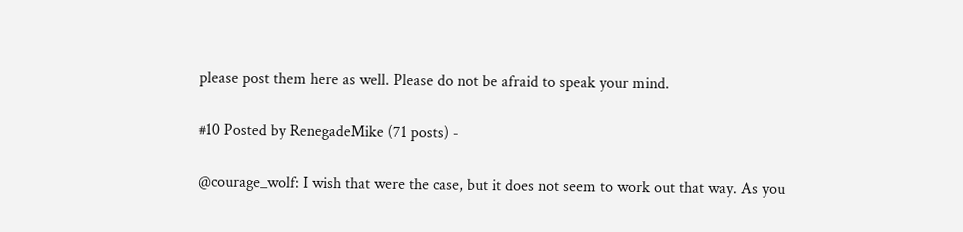please post them here as well. Please do not be afraid to speak your mind.

#10 Posted by RenegadeMike (71 posts) -

@courage_wolf: I wish that were the case, but it does not seem to work out that way. As you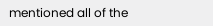mentioned all of the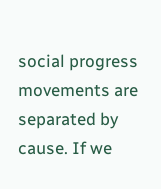social progress movements are separated by cause. If we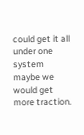could get it all under one system maybe we would get more traction.